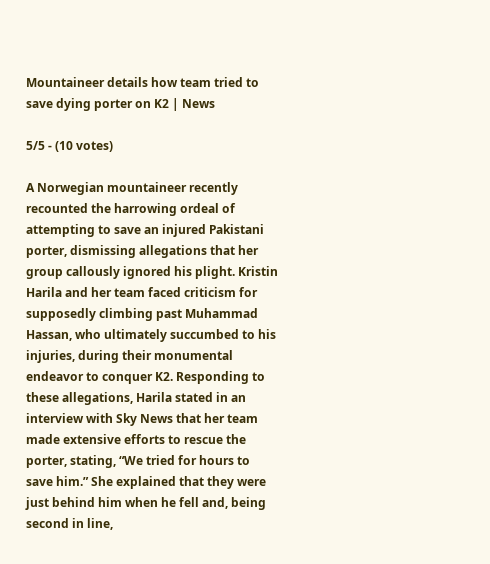Mountaineer details how team tried to save dying porter on K2 | News

5/5 - (10 votes)

A Norwegian mountaineer recently recounted the harrowing ordeal of attempting to save an injured Pakistani porter, dismissing allegations that her group callously ignored his plight. Kristin Harila and her team faced criticism for supposedly climbing past Muhammad Hassan, who ultimately succumbed to his injuries, during their monumental endeavor to conquer K2. Responding to these allegations, Harila stated in an interview with Sky News that her team made extensive efforts to rescue the porter, stating, “We tried for hours to save him.” She explained that they were just behind him when he fell and, being second in line,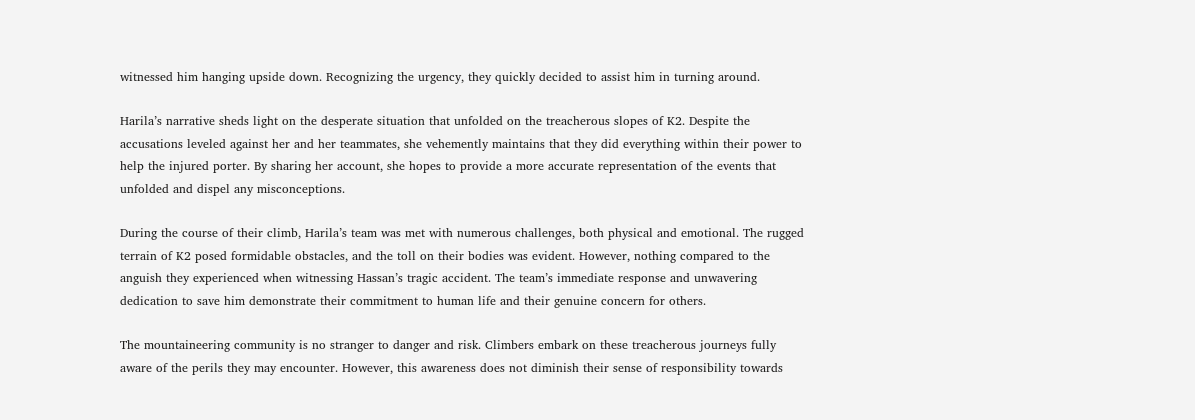witnessed him hanging upside down. Recognizing the urgency, they quickly decided to assist him in turning around.

Harila’s narrative sheds light on the desperate situation that unfolded on the treacherous slopes of K2. Despite the accusations leveled against her and her teammates, she vehemently maintains that they did everything within their power to help the injured porter. By sharing her account, she hopes to provide a more accurate representation of the events that unfolded and dispel any misconceptions.

During the course of their climb, Harila’s team was met with numerous challenges, both physical and emotional. The rugged terrain of K2 posed formidable obstacles, and the toll on their bodies was evident. However, nothing compared to the anguish they experienced when witnessing Hassan’s tragic accident. The team’s immediate response and unwavering dedication to save him demonstrate their commitment to human life and their genuine concern for others.

The mountaineering community is no stranger to danger and risk. Climbers embark on these treacherous journeys fully aware of the perils they may encounter. However, this awareness does not diminish their sense of responsibility towards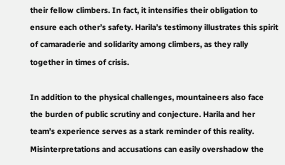their fellow climbers. In fact, it intensifies their obligation to ensure each other’s safety. Harila’s testimony illustrates this spirit of camaraderie and solidarity among climbers, as they rally together in times of crisis.

In addition to the physical challenges, mountaineers also face the burden of public scrutiny and conjecture. Harila and her team’s experience serves as a stark reminder of this reality. Misinterpretations and accusations can easily overshadow the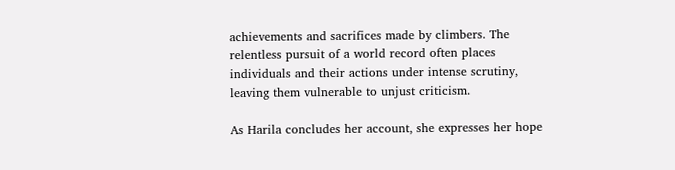achievements and sacrifices made by climbers. The relentless pursuit of a world record often places individuals and their actions under intense scrutiny, leaving them vulnerable to unjust criticism.

As Harila concludes her account, she expresses her hope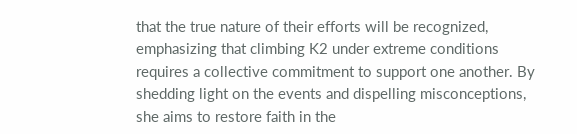that the true nature of their efforts will be recognized, emphasizing that climbing K2 under extreme conditions requires a collective commitment to support one another. By shedding light on the events and dispelling misconceptions, she aims to restore faith in the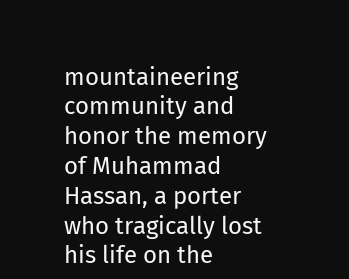mountaineering community and honor the memory of Muhammad Hassan, a porter who tragically lost his life on the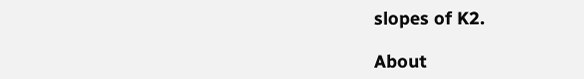slopes of K2.

About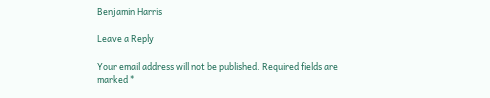Benjamin Harris

Leave a Reply

Your email address will not be published. Required fields are marked *